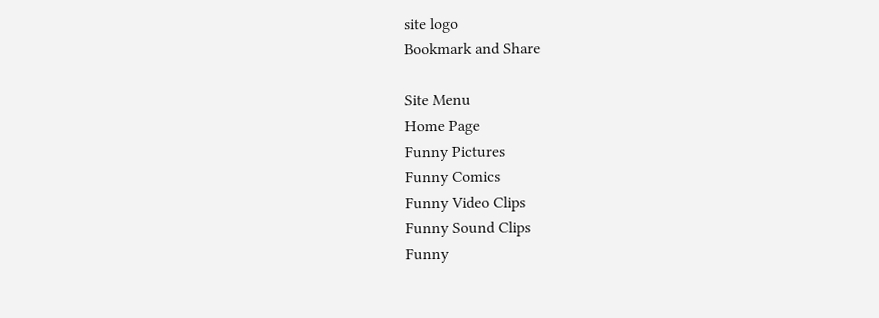site logo
Bookmark and Share

Site Menu
Home Page
Funny Pictures
Funny Comics
Funny Video Clips
Funny Sound Clips
Funny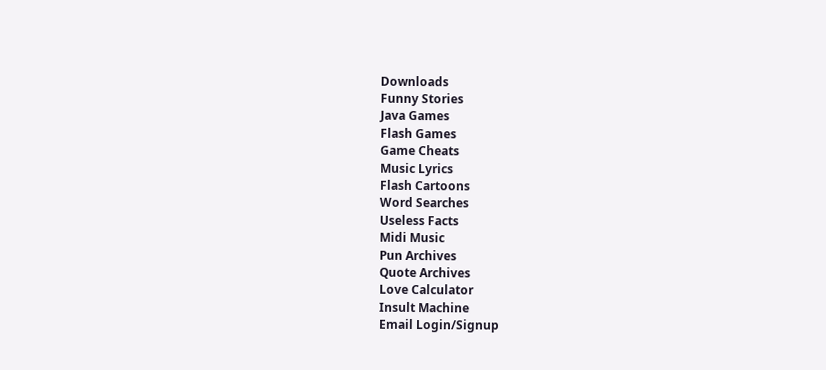Downloads
Funny Stories
Java Games
Flash Games
Game Cheats
Music Lyrics
Flash Cartoons
Word Searches
Useless Facts
Midi Music
Pun Archives
Quote Archives
Love Calculator
Insult Machine
Email Login/Signup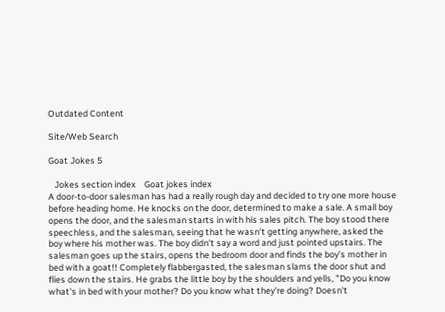Outdated Content

Site/Web Search

Goat Jokes 5

   Jokes section index    Goat jokes index
A door-to-door salesman has had a really rough day and decided to try one more house before heading home. He knocks on the door, determined to make a sale. A small boy opens the door, and the salesman starts in with his sales pitch. The boy stood there speechless, and the salesman, seeing that he wasn't getting anywhere, asked the boy where his mother was. The boy didn't say a word and just pointed upstairs. The salesman goes up the stairs, opens the bedroom door and finds the boy's mother in bed with a goat!! Completely flabbergasted, the salesman slams the door shut and flies down the stairs. He grabs the little boy by the shoulders and yells, "Do you know what's in bed with your mother? Do you know what they're doing? Doesn't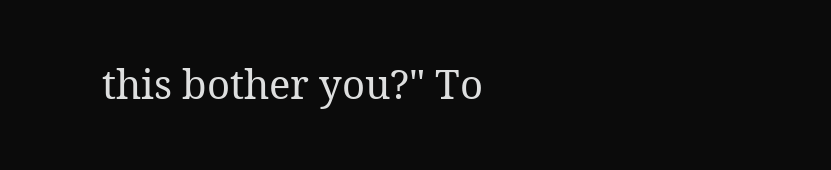this bother you?" To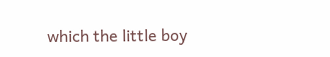which the little boy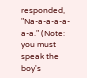responded, "Na-a-a-a-a-a-a." (Note: you must speak the boy's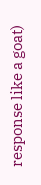response like a goat)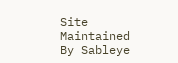Site Maintained By Sableye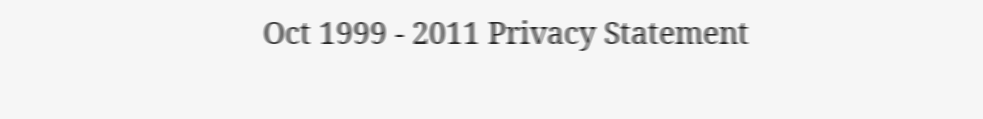Oct 1999 - 2011 Privacy Statement